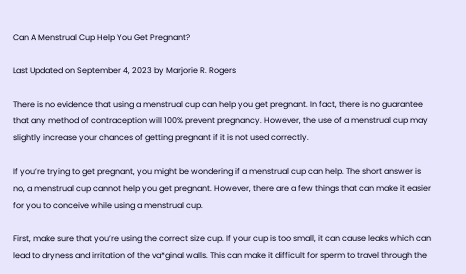Can A Menstrual Cup Help You Get Pregnant?

Last Updated on September 4, 2023 by Marjorie R. Rogers

There is no evidence that using a menstrual cup can help you get pregnant. In fact, there is no guarantee that any method of contraception will 100% prevent pregnancy. However, the use of a menstrual cup may slightly increase your chances of getting pregnant if it is not used correctly.

If you’re trying to get pregnant, you might be wondering if a menstrual cup can help. The short answer is no, a menstrual cup cannot help you get pregnant. However, there are a few things that can make it easier for you to conceive while using a menstrual cup.

First, make sure that you’re using the correct size cup. If your cup is too small, it can cause leaks which can lead to dryness and irritation of the va*ginal walls. This can make it difficult for sperm to travel through the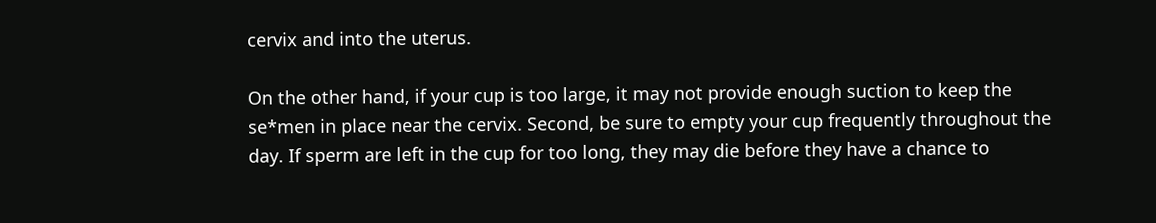cervix and into the uterus.

On the other hand, if your cup is too large, it may not provide enough suction to keep the se*men in place near the cervix. Second, be sure to empty your cup frequently throughout the day. If sperm are left in the cup for too long, they may die before they have a chance to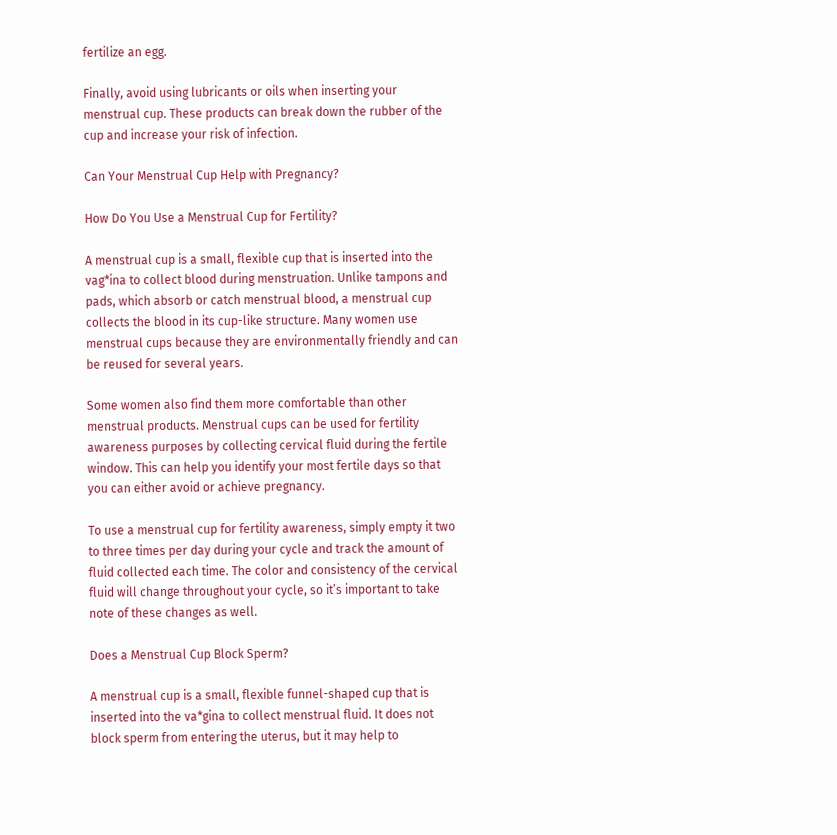fertilize an egg.

Finally, avoid using lubricants or oils when inserting your menstrual cup. These products can break down the rubber of the cup and increase your risk of infection.

Can Your Menstrual Cup Help with Pregnancy?

How Do You Use a Menstrual Cup for Fertility?

A menstrual cup is a small, flexible cup that is inserted into the vag*ina to collect blood during menstruation. Unlike tampons and pads, which absorb or catch menstrual blood, a menstrual cup collects the blood in its cup-like structure. Many women use menstrual cups because they are environmentally friendly and can be reused for several years.

Some women also find them more comfortable than other menstrual products. Menstrual cups can be used for fertility awareness purposes by collecting cervical fluid during the fertile window. This can help you identify your most fertile days so that you can either avoid or achieve pregnancy.

To use a menstrual cup for fertility awareness, simply empty it two to three times per day during your cycle and track the amount of fluid collected each time. The color and consistency of the cervical fluid will change throughout your cycle, so it’s important to take note of these changes as well.

Does a Menstrual Cup Block Sperm?

A menstrual cup is a small, flexible funnel-shaped cup that is inserted into the va*gina to collect menstrual fluid. It does not block sperm from entering the uterus, but it may help to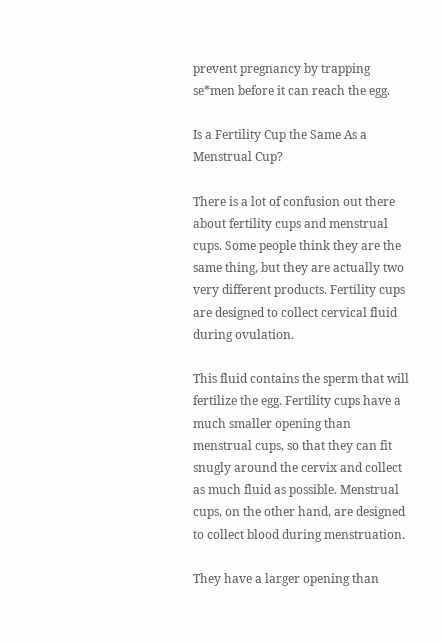prevent pregnancy by trapping se*men before it can reach the egg.

Is a Fertility Cup the Same As a Menstrual Cup?

There is a lot of confusion out there about fertility cups and menstrual cups. Some people think they are the same thing, but they are actually two very different products. Fertility cups are designed to collect cervical fluid during ovulation.

This fluid contains the sperm that will fertilize the egg. Fertility cups have a much smaller opening than menstrual cups, so that they can fit snugly around the cervix and collect as much fluid as possible. Menstrual cups, on the other hand, are designed to collect blood during menstruation.

They have a larger opening than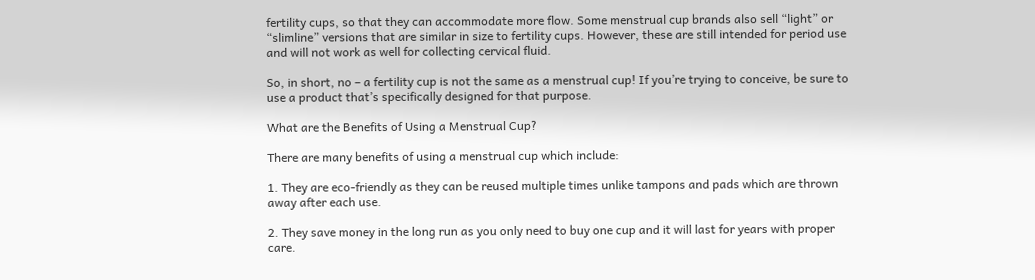fertility cups, so that they can accommodate more flow. Some menstrual cup brands also sell “light” or “slimline” versions that are similar in size to fertility cups. However, these are still intended for period use and will not work as well for collecting cervical fluid.

So, in short, no – a fertility cup is not the same as a menstrual cup! If you’re trying to conceive, be sure to use a product that’s specifically designed for that purpose.

What are the Benefits of Using a Menstrual Cup?

There are many benefits of using a menstrual cup which include:

1. They are eco-friendly as they can be reused multiple times unlike tampons and pads which are thrown away after each use.

2. They save money in the long run as you only need to buy one cup and it will last for years with proper care.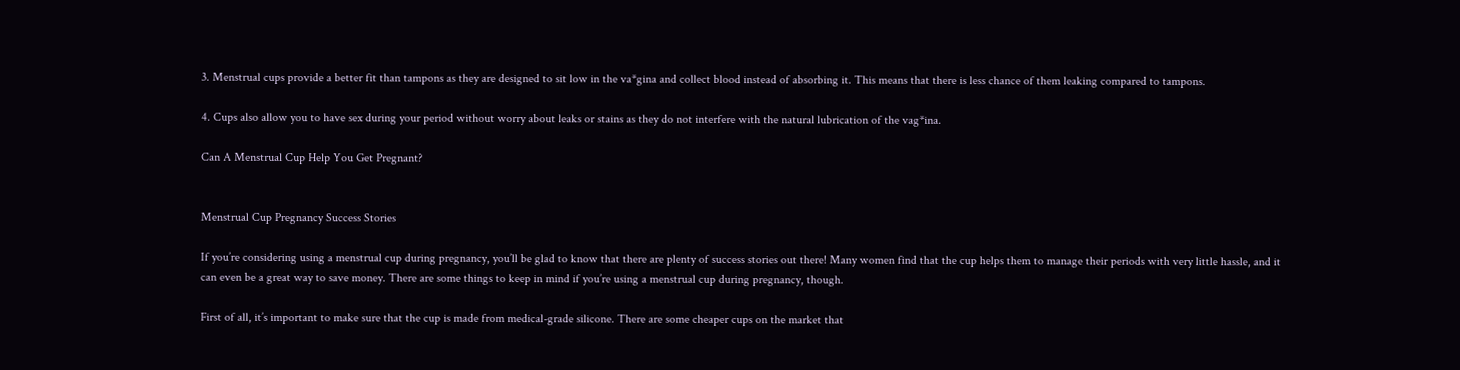3. Menstrual cups provide a better fit than tampons as they are designed to sit low in the va*gina and collect blood instead of absorbing it. This means that there is less chance of them leaking compared to tampons.

4. Cups also allow you to have sex during your period without worry about leaks or stains as they do not interfere with the natural lubrication of the vag*ina.

Can A Menstrual Cup Help You Get Pregnant?


Menstrual Cup Pregnancy Success Stories

If you’re considering using a menstrual cup during pregnancy, you’ll be glad to know that there are plenty of success stories out there! Many women find that the cup helps them to manage their periods with very little hassle, and it can even be a great way to save money. There are some things to keep in mind if you’re using a menstrual cup during pregnancy, though.

First of all, it’s important to make sure that the cup is made from medical-grade silicone. There are some cheaper cups on the market that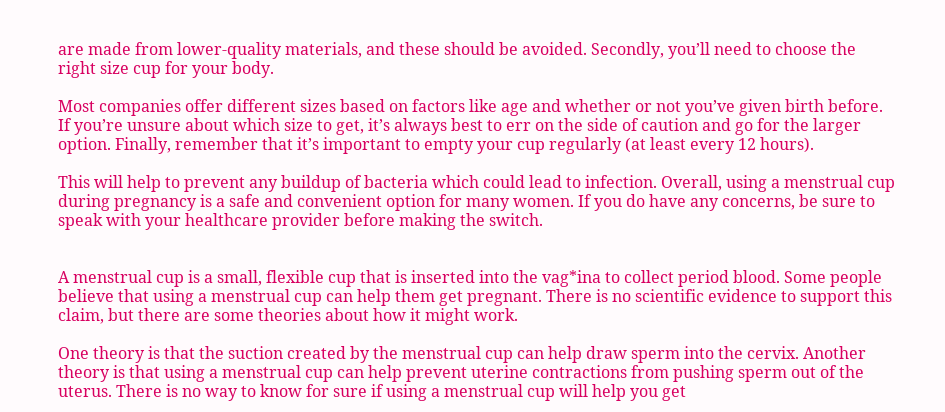are made from lower-quality materials, and these should be avoided. Secondly, you’ll need to choose the right size cup for your body.

Most companies offer different sizes based on factors like age and whether or not you’ve given birth before. If you’re unsure about which size to get, it’s always best to err on the side of caution and go for the larger option. Finally, remember that it’s important to empty your cup regularly (at least every 12 hours).

This will help to prevent any buildup of bacteria which could lead to infection. Overall, using a menstrual cup during pregnancy is a safe and convenient option for many women. If you do have any concerns, be sure to speak with your healthcare provider before making the switch.


A menstrual cup is a small, flexible cup that is inserted into the vag*ina to collect period blood. Some people believe that using a menstrual cup can help them get pregnant. There is no scientific evidence to support this claim, but there are some theories about how it might work.

One theory is that the suction created by the menstrual cup can help draw sperm into the cervix. Another theory is that using a menstrual cup can help prevent uterine contractions from pushing sperm out of the uterus. There is no way to know for sure if using a menstrual cup will help you get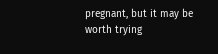pregnant, but it may be worth trying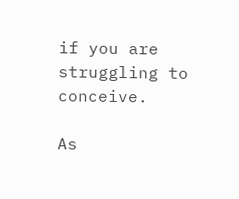if you are struggling to conceive.

As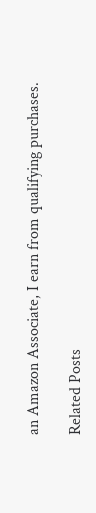an Amazon Associate, I earn from qualifying purchases.

Related Posts